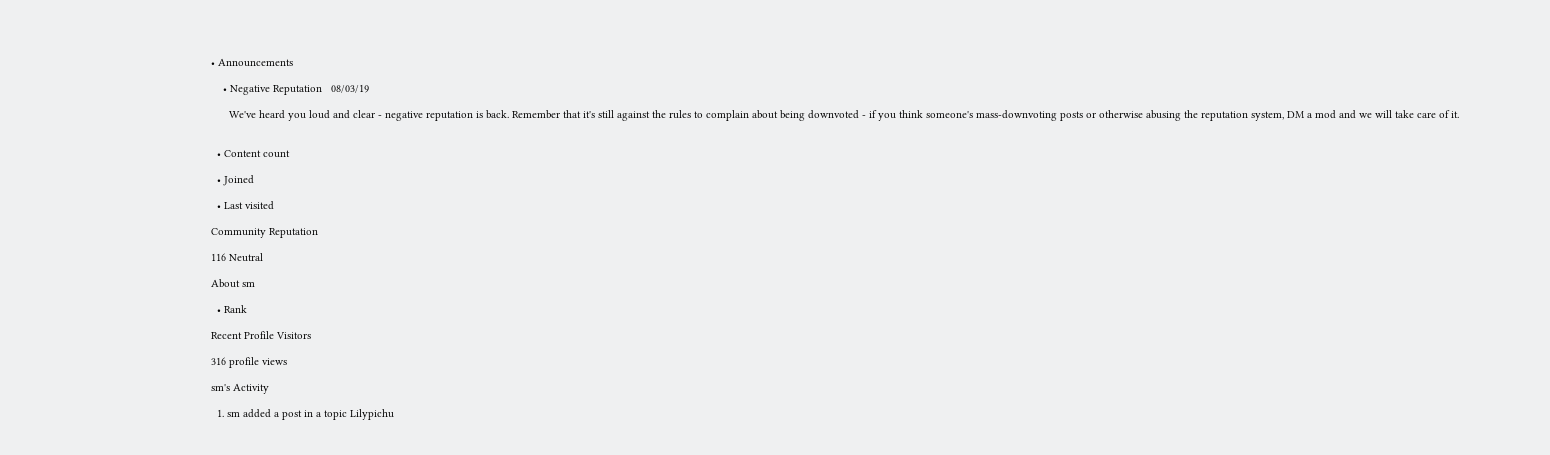• Announcements

    • Negative Reputation   08/03/19

      We've heard you loud and clear - negative reputation is back. Remember that it's still against the rules to complain about being downvoted - if you think someone's mass-downvoting posts or otherwise abusing the reputation system, DM a mod and we will take care of it.


  • Content count

  • Joined

  • Last visited

Community Reputation

116 Neutral

About sm

  • Rank

Recent Profile Visitors

316 profile views

sm's Activity

  1. sm added a post in a topic Lilypichu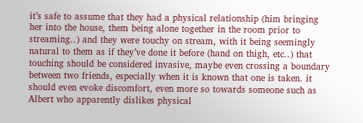it’s safe to assume that they had a physical relationship (him bringing her into the house, them being alone together in the room prior to streaming..) and they were touchy on stream, with it being seemingly natural to them as if they’ve done it before (hand on thigh, etc..) that touching should be considered invasive, maybe even crossing a boundary between two friends, especially when it is known that one is taken. it should even evoke discomfort, even more so towards someone such as Albert who apparently dislikes physical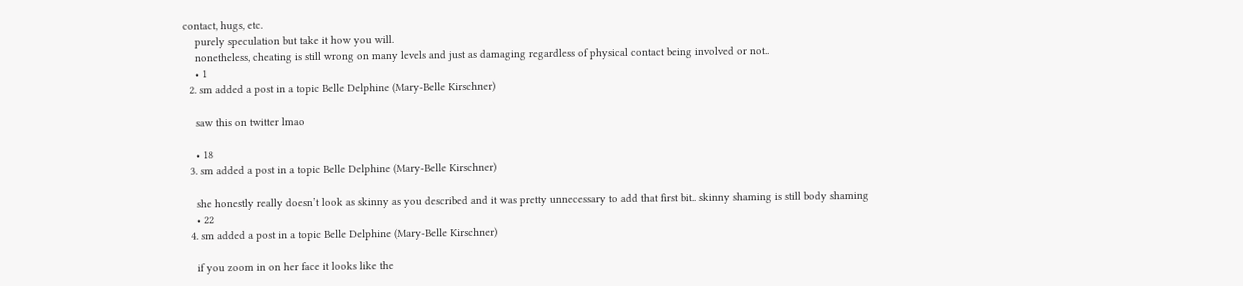contact, hugs, etc.
    purely speculation but take it how you will.
    nonetheless, cheating is still wrong on many levels and just as damaging regardless of physical contact being involved or not..
    • 1
  2. sm added a post in a topic Belle Delphine (Mary-Belle Kirschner)

    saw this on twitter lmao

    • 18
  3. sm added a post in a topic Belle Delphine (Mary-Belle Kirschner)

    she honestly really doesn’t look as skinny as you described and it was pretty unnecessary to add that first bit.. skinny shaming is still body shaming
    • 22
  4. sm added a post in a topic Belle Delphine (Mary-Belle Kirschner)

    if you zoom in on her face it looks like the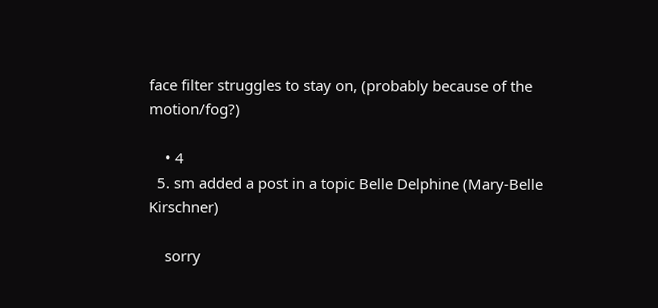face filter struggles to stay on, (probably because of the motion/fog?)

    • 4
  5. sm added a post in a topic Belle Delphine (Mary-Belle Kirschner)

    sorry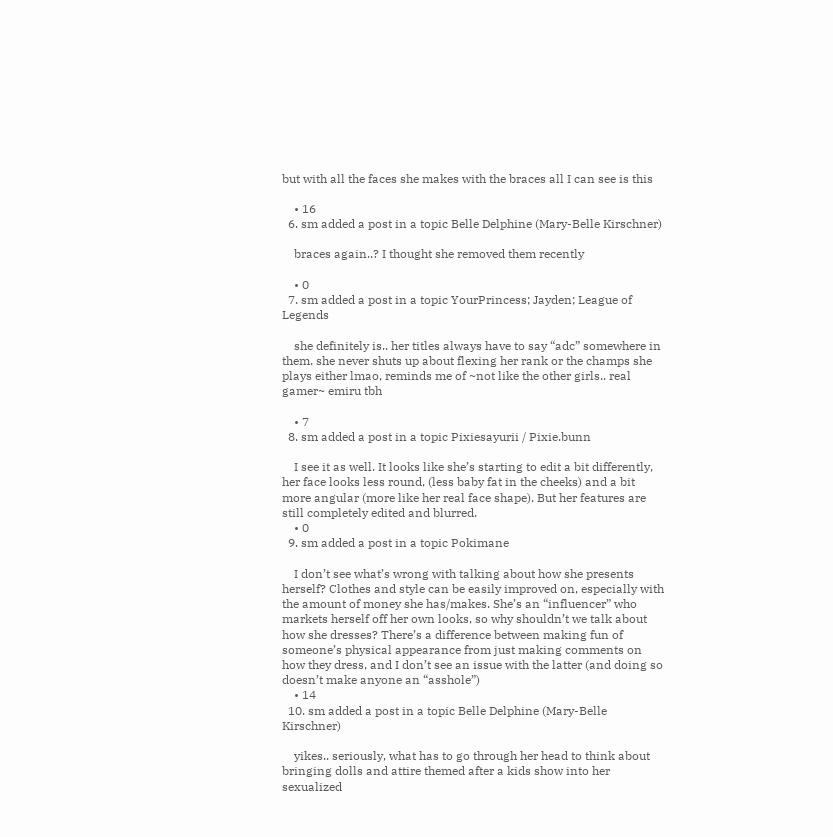but with all the faces she makes with the braces all I can see is this

    • 16
  6. sm added a post in a topic Belle Delphine (Mary-Belle Kirschner)

    braces again..? I thought she removed them recently

    • 0
  7. sm added a post in a topic YourPrincess; Jayden; League of Legends

    she definitely is.. her titles always have to say “adc” somewhere in them. she never shuts up about flexing her rank or the champs she plays either lmao, reminds me of ~not like the other girls.. real gamer~ emiru tbh

    • 7
  8. sm added a post in a topic Pixiesayurii / Pixie.bunn

    I see it as well. It looks like she’s starting to edit a bit differently, her face looks less round, (less baby fat in the cheeks) and a bit more angular (more like her real face shape). But her features are still completely edited and blurred.
    • 0
  9. sm added a post in a topic Pokimane

    I don’t see what’s wrong with talking about how she presents herself? Clothes and style can be easily improved on, especially with the amount of money she has/makes. She’s an “influencer” who markets herself off her own looks, so why shouldn’t we talk about how she dresses? There’s a difference between making fun of someone’s physical appearance from just making comments on how they dress, and I don’t see an issue with the latter (and doing so doesn’t make anyone an “asshole”)
    • 14
  10. sm added a post in a topic Belle Delphine (Mary-Belle Kirschner)

    yikes.. seriously, what has to go through her head to think about bringing dolls and attire themed after a kids show into her sexualized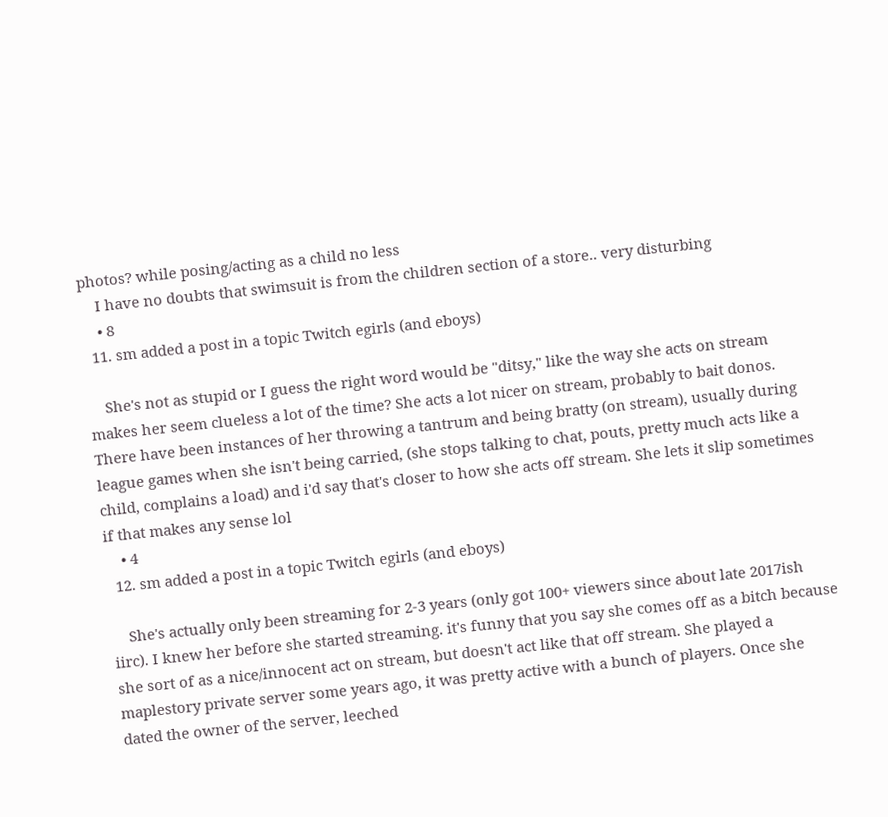photos? while posing/acting as a child no less
    I have no doubts that swimsuit is from the children section of a store.. very disturbing
    • 8
  11. sm added a post in a topic Twitch egirls (and eboys)

    She's not as stupid or I guess the right word would be "ditsy," like the way she acts on stream makes her seem clueless a lot of the time? She acts a lot nicer on stream, probably to bait donos. There have been instances of her throwing a tantrum and being bratty (on stream), usually during league games when she isn't being carried, (she stops talking to chat, pouts, pretty much acts like a child, complains a load) and i'd say that's closer to how she acts off stream. She lets it slip sometimes if that makes any sense lol
    • 4
  12. sm added a post in a topic Twitch egirls (and eboys)

    She's actually only been streaming for 2-3 years (only got 100+ viewers since about late 2017ish iirc). I knew her before she started streaming. it's funny that you say she comes off as a bitch because she sort of as a nice/innocent act on stream, but doesn't act like that off stream. She played a maplestory private server some years ago, it was pretty active with a bunch of players. Once she dated the owner of the server, leeched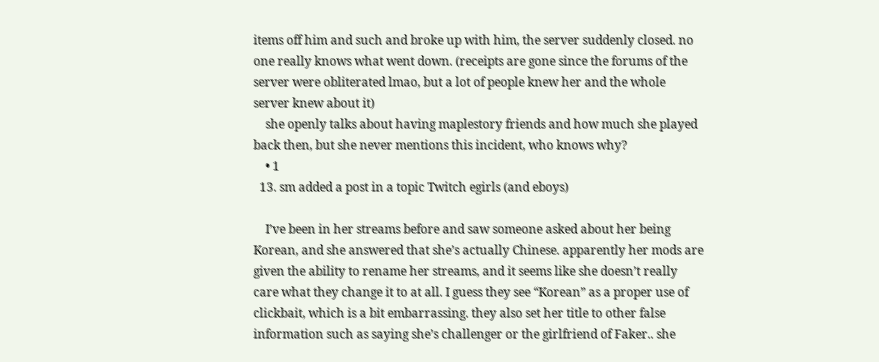items off him and such and broke up with him, the server suddenly closed. no one really knows what went down. (receipts are gone since the forums of the server were obliterated lmao, but a lot of people knew her and the whole server knew about it)
    she openly talks about having maplestory friends and how much she played back then, but she never mentions this incident, who knows why?
    • 1
  13. sm added a post in a topic Twitch egirls (and eboys)

    I’ve been in her streams before and saw someone asked about her being Korean, and she answered that she’s actually Chinese. apparently her mods are given the ability to rename her streams, and it seems like she doesn’t really care what they change it to at all. I guess they see “Korean” as a proper use of clickbait, which is a bit embarrassing. they also set her title to other false information such as saying she’s challenger or the girlfriend of Faker.. she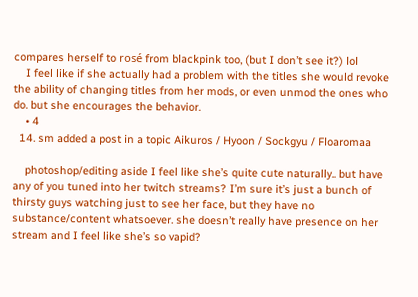compares herself to rosé from blackpink too, (but I don’t see it?) lol
    I feel like if she actually had a problem with the titles she would revoke the ability of changing titles from her mods, or even unmod the ones who do. but she encourages the behavior.
    • 4
  14. sm added a post in a topic Aikuros / Hyoon / Sockgyu / Floaromaa

    photoshop/editing aside I feel like she’s quite cute naturally.. but have any of you tuned into her twitch streams? I’m sure it’s just a bunch of thirsty guys watching just to see her face, but they have no substance/content whatsoever. she doesn’t really have presence on her stream and I feel like she’s so vapid?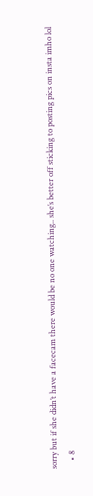sorry but if she didn’t have a facecam there would be no one watching.. she’s better off sticking to posting pics on insta imho lol
    • 8